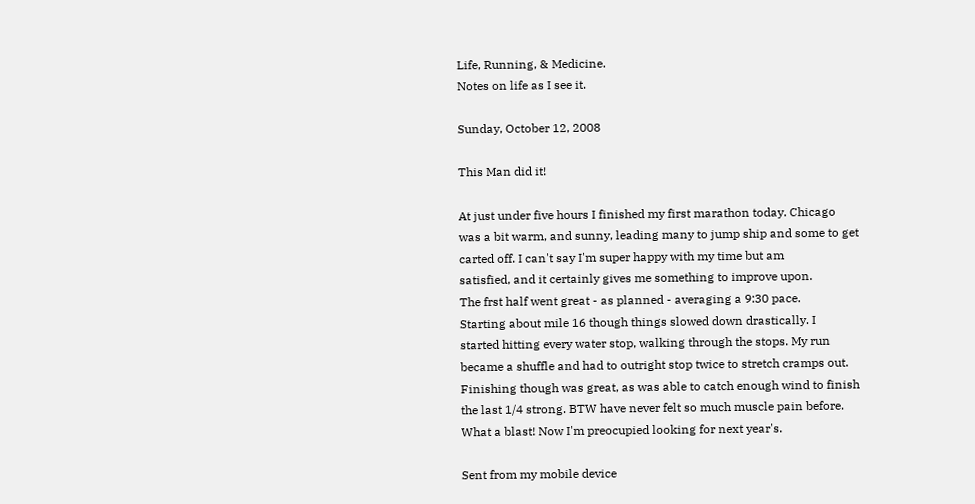Life, Running, & Medicine.
Notes on life as I see it.

Sunday, October 12, 2008

This Man did it!

At just under five hours I finished my first marathon today. Chicago
was a bit warm, and sunny, leading many to jump ship and some to get
carted off. I can't say I'm super happy with my time but am
satisfied, and it certainly gives me something to improve upon.
The frst half went great - as planned - averaging a 9:30 pace.
Starting about mile 16 though things slowed down drastically. I
started hitting every water stop, walking through the stops. My run
became a shuffle and had to outright stop twice to stretch cramps out.
Finishing though was great, as was able to catch enough wind to finish
the last 1/4 strong. BTW have never felt so much muscle pain before.
What a blast! Now I'm preocupied looking for next year's.

Sent from my mobile device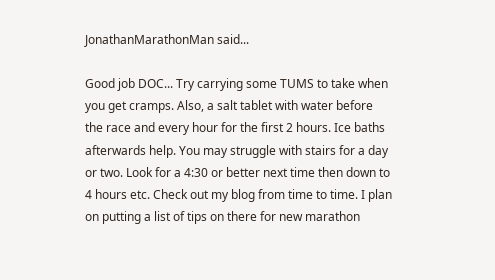JonathanMarathonMan said...

Good job DOC... Try carrying some TUMS to take when you get cramps. Also, a salt tablet with water before the race and every hour for the first 2 hours. Ice baths afterwards help. You may struggle with stairs for a day or two. Look for a 4:30 or better next time then down to 4 hours etc. Check out my blog from time to time. I plan on putting a list of tips on there for new marathon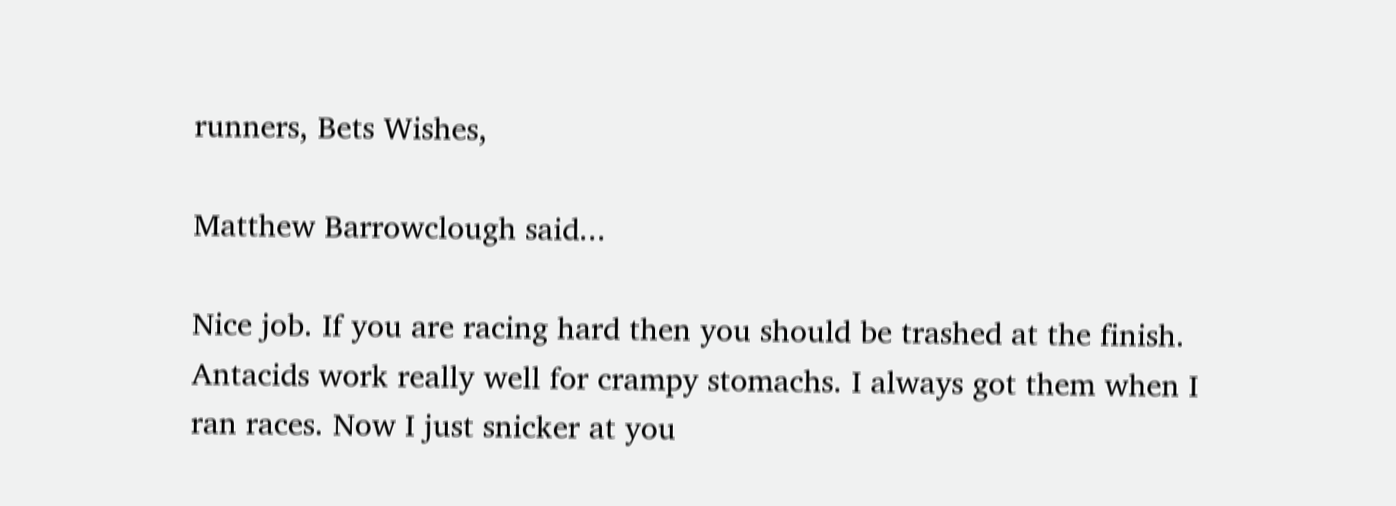runners, Bets Wishes,

Matthew Barrowclough said...

Nice job. If you are racing hard then you should be trashed at the finish. Antacids work really well for crampy stomachs. I always got them when I ran races. Now I just snicker at you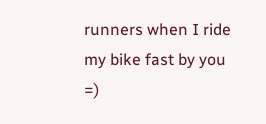runners when I ride my bike fast by you =)